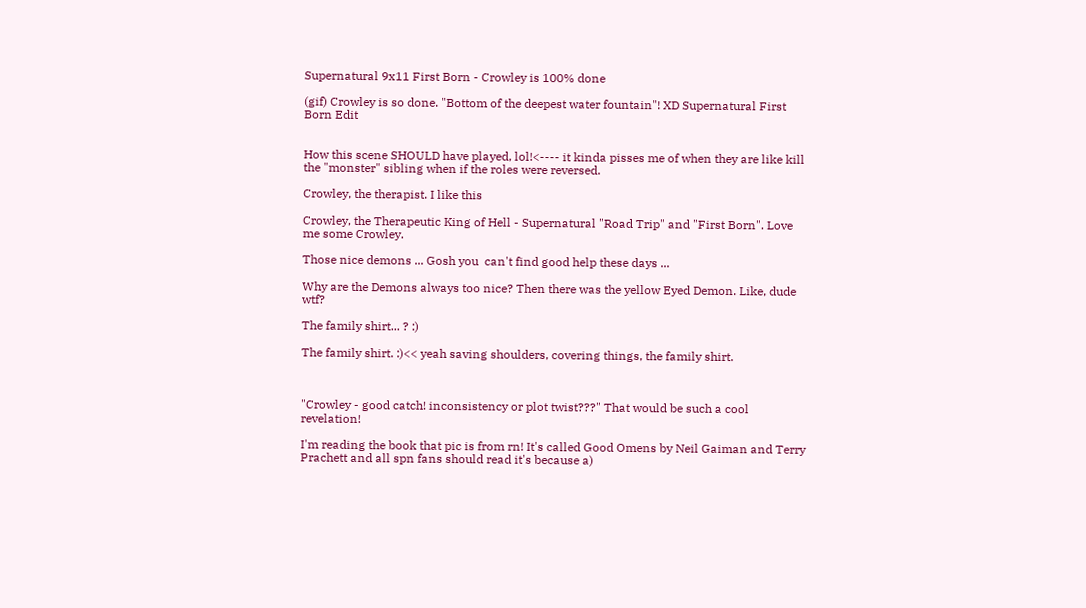Supernatural 9x11 First Born - Crowley is 100% done

(gif) Crowley is so done. "Bottom of the deepest water fountain"! XD Supernatural First Born Edit


How this scene SHOULD have played, lol!<---- it kinda pisses me of when they are like kill the "monster" sibling when if the roles were reversed.

Crowley, the therapist. I like this

Crowley, the Therapeutic King of Hell - Supernatural "Road Trip" and "First Born". Love me some Crowley.

Those nice demons ... Gosh you  can't find good help these days ...

Why are the Demons always too nice? Then there was the yellow Eyed Demon. Like, dude wtf?

The family shirt... ? :)

The family shirt. :)<< yeah saving shoulders, covering things, the family shirt.



"Crowley - good catch! inconsistency or plot twist???" That would be such a cool revelation!

I'm reading the book that pic is from rn! It's called Good Omens by Neil Gaiman and Terry Prachett and all spn fans should read it's because a)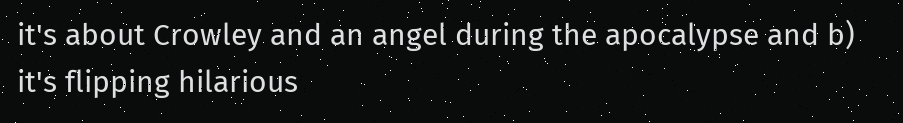it's about Crowley and an angel during the apocalypse and b) it's flipping hilarious